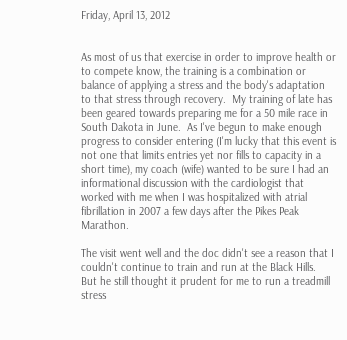Friday, April 13, 2012


As most of us that exercise in order to improve health or to compete know, the training is a combination or balance of applying a stress and the body's adaptation to that stress through recovery.  My training of late has been geared towards preparing me for a 50 mile race in South Dakota in June.  As I've begun to make enough progress to consider entering (I'm lucky that this event is not one that limits entries yet nor fills to capacity in a short time), my coach (wife) wanted to be sure I had an informational discussion with the cardiologist that worked with me when I was hospitalized with atrial fibrillation in 2007 a few days after the Pikes Peak Marathon.

The visit went well and the doc didn't see a reason that I couldn't continue to train and run at the Black Hills.  But he still thought it prudent for me to run a treadmill stress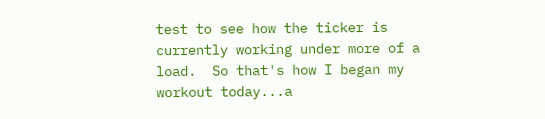test to see how the ticker is currently working under more of a load.  So that's how I began my workout today...a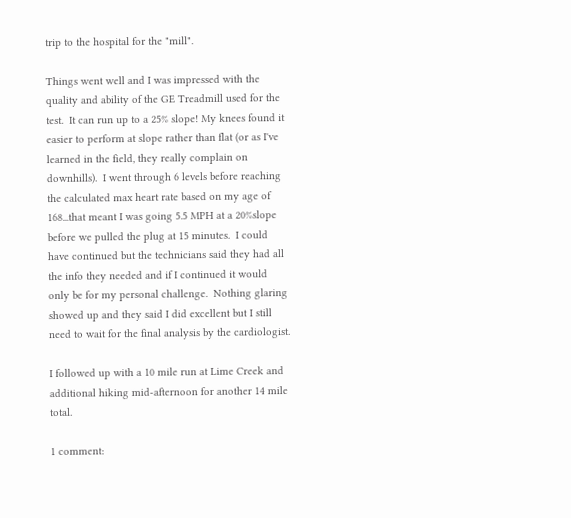trip to the hospital for the "mill".

Things went well and I was impressed with the quality and ability of the GE Treadmill used for the test.  It can run up to a 25% slope! My knees found it easier to perform at slope rather than flat (or as I've learned in the field, they really complain on downhills).  I went through 6 levels before reaching the calculated max heart rate based on my age of 168...that meant I was going 5.5 MPH at a 20%slope before we pulled the plug at 15 minutes.  I could have continued but the technicians said they had all the info they needed and if I continued it would only be for my personal challenge.  Nothing glaring showed up and they said I did excellent but I still need to wait for the final analysis by the cardiologist.

I followed up with a 10 mile run at Lime Creek and additional hiking mid-afternoon for another 14 mile total.

1 comment: